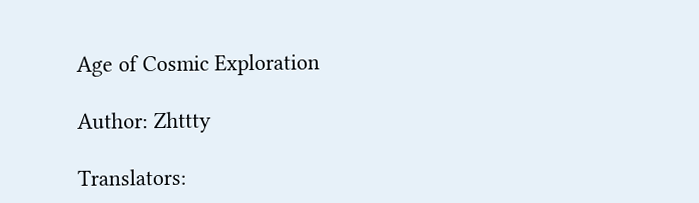Age of Cosmic Exploration

Author: Zhttty

Translators: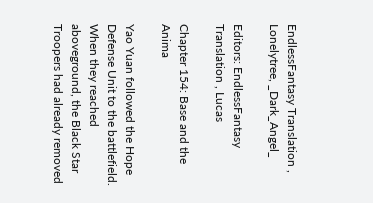EndlessFantasy Translation , Lonelytree, _Dark_Angel_

Editors: EndlessFantasy Translation , Lucas

Chapter 154: Base and the Anima

Yao Yuan followed the Hope Defense Unit to the battlefield. When they reached aboveground, the Black Star Troopers had already removed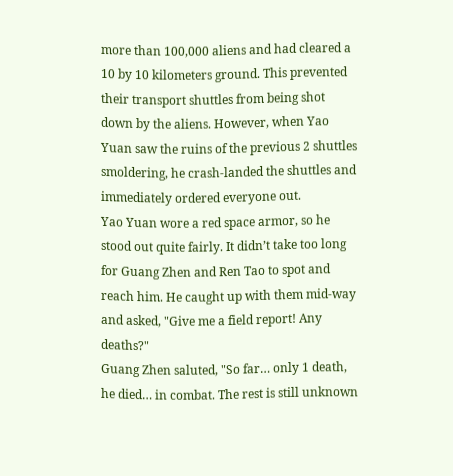more than 100,000 aliens and had cleared a 10 by 10 kilometers ground. This prevented their transport shuttles from being shot down by the aliens. However, when Yao Yuan saw the ruins of the previous 2 shuttles smoldering, he crash-landed the shuttles and immediately ordered everyone out.
Yao Yuan wore a red space armor, so he stood out quite fairly. It didn’t take too long for Guang Zhen and Ren Tao to spot and reach him. He caught up with them mid-way and asked, "Give me a field report! Any deaths?"
Guang Zhen saluted, "So far… only 1 death, he died… in combat. The rest is still unknown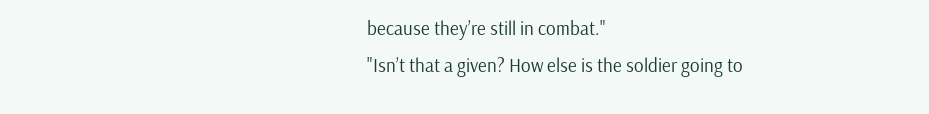because they’re still in combat."
"Isn’t that a given? How else is the soldier going to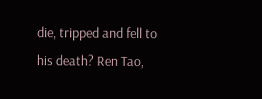die, tripped and fell to his death? Ren Tao,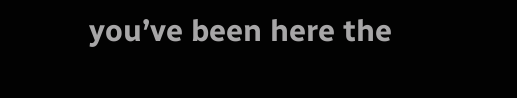you’ve been here the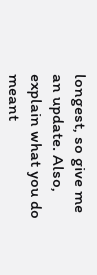longest, so give me an update. Also, explain what you do meant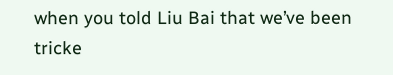when you told Liu Bai that we’ve been tricke